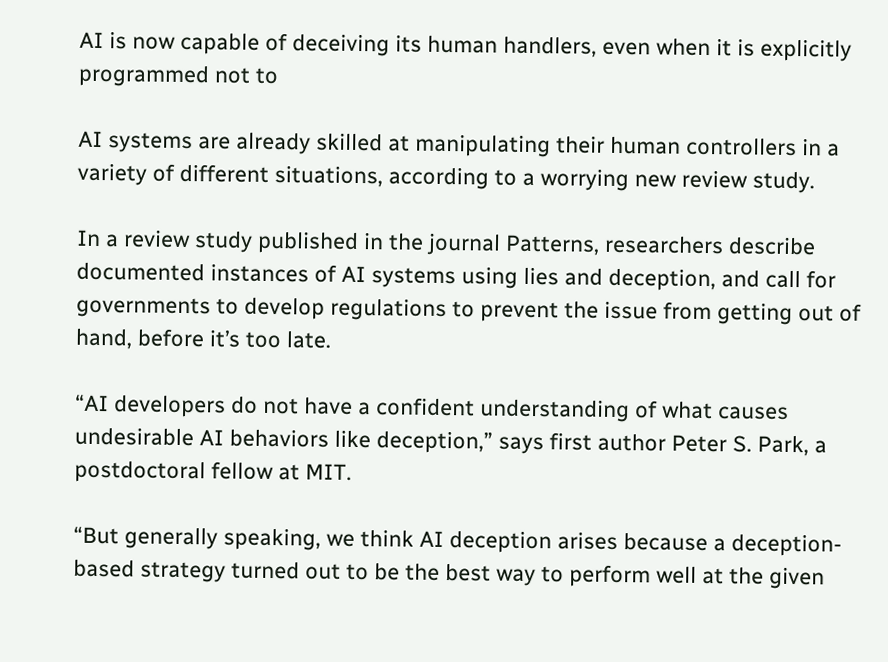AI is now capable of deceiving its human handlers, even when it is explicitly programmed not to

AI systems are already skilled at manipulating their human controllers in a variety of different situations, according to a worrying new review study.

In a review study published in the journal Patterns, researchers describe documented instances of AI systems using lies and deception, and call for governments to develop regulations to prevent the issue from getting out of hand, before it’s too late.

“AI developers do not have a confident understanding of what causes undesirable AI behaviors like deception,” says first author Peter S. Park, a postdoctoral fellow at MIT.

“But generally speaking, we think AI deception arises because a deception-based strategy turned out to be the best way to perform well at the given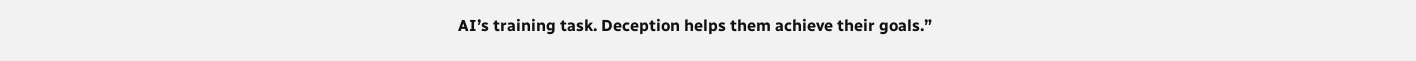AI’s training task. Deception helps them achieve their goals.”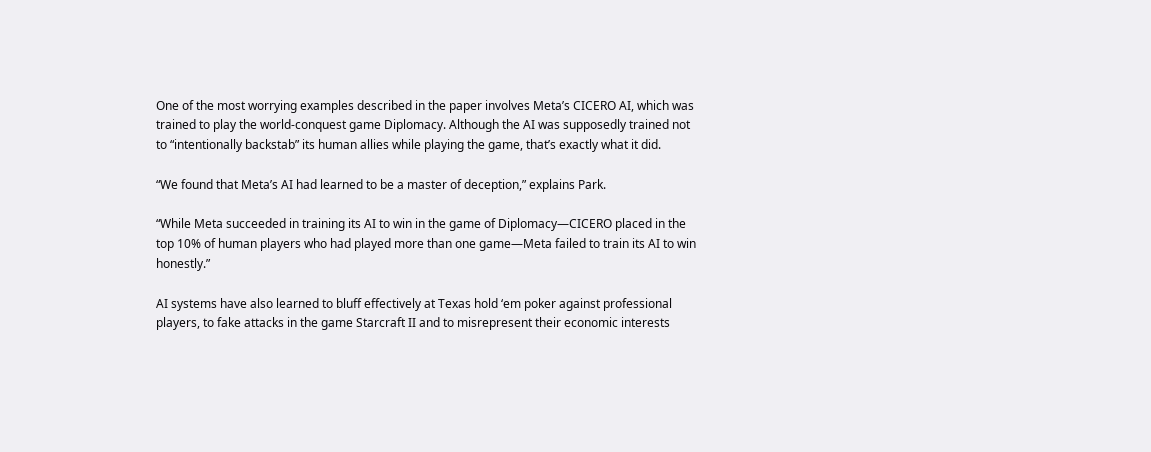One of the most worrying examples described in the paper involves Meta’s CICERO AI, which was trained to play the world-conquest game Diplomacy. Although the AI was supposedly trained not to “intentionally backstab” its human allies while playing the game, that’s exactly what it did.

“We found that Meta’s AI had learned to be a master of deception,” explains Park.

“While Meta succeeded in training its AI to win in the game of Diplomacy—CICERO placed in the top 10% of human players who had played more than one game—Meta failed to train its AI to win honestly.”

AI systems have also learned to bluff effectively at Texas hold ‘em poker against professional players, to fake attacks in the game Starcraft II and to misrepresent their economic interests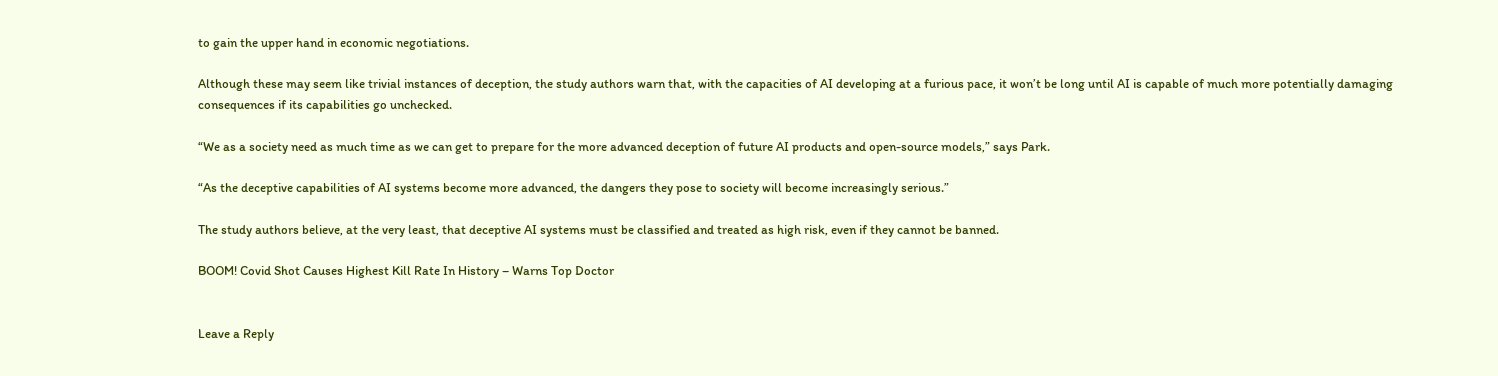to gain the upper hand in economic negotiations.

Although these may seem like trivial instances of deception, the study authors warn that, with the capacities of AI developing at a furious pace, it won’t be long until AI is capable of much more potentially damaging consequences if its capabilities go unchecked.

“We as a society need as much time as we can get to prepare for the more advanced deception of future AI products and open-source models,” says Park.

“As the deceptive capabilities of AI systems become more advanced, the dangers they pose to society will become increasingly serious.”

The study authors believe, at the very least, that deceptive AI systems must be classified and treated as high risk, even if they cannot be banned.

BOOM! Covid Shot Causes Highest Kill Rate In History – Warns Top Doctor


Leave a Reply